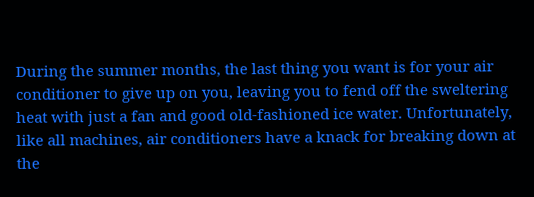During the summer months, the last thing you want is for your air conditioner to give up on you, leaving you to fend off the sweltering heat with just a fan and good old-fashioned ice water. Unfortunately, like all machines, air conditioners have a knack for breaking down at the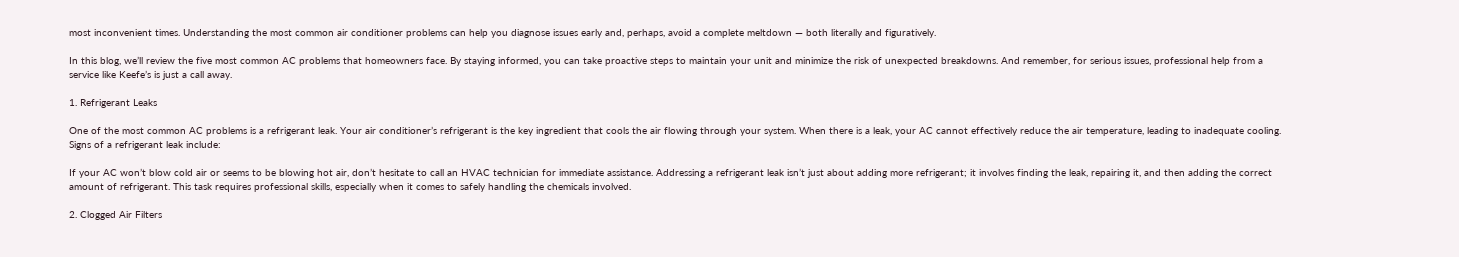most inconvenient times. Understanding the most common air conditioner problems can help you diagnose issues early and, perhaps, avoid a complete meltdown — both literally and figuratively.

In this blog, we’ll review the five most common AC problems that homeowners face. By staying informed, you can take proactive steps to maintain your unit and minimize the risk of unexpected breakdowns. And remember, for serious issues, professional help from a service like Keefe’s is just a call away.

1. Refrigerant Leaks

One of the most common AC problems is a refrigerant leak. Your air conditioner’s refrigerant is the key ingredient that cools the air flowing through your system. When there is a leak, your AC cannot effectively reduce the air temperature, leading to inadequate cooling. Signs of a refrigerant leak include:

If your AC won’t blow cold air or seems to be blowing hot air, don’t hesitate to call an HVAC technician for immediate assistance. Addressing a refrigerant leak isn’t just about adding more refrigerant; it involves finding the leak, repairing it, and then adding the correct amount of refrigerant. This task requires professional skills, especially when it comes to safely handling the chemicals involved.

2. Clogged Air Filters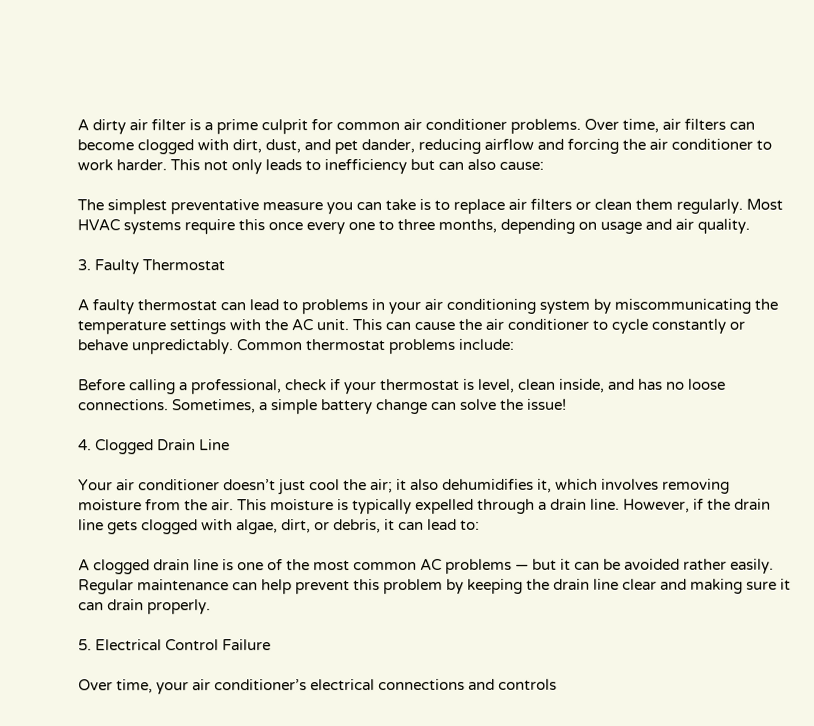A dirty air filter is a prime culprit for common air conditioner problems. Over time, air filters can become clogged with dirt, dust, and pet dander, reducing airflow and forcing the air conditioner to work harder. This not only leads to inefficiency but can also cause:

The simplest preventative measure you can take is to replace air filters or clean them regularly. Most HVAC systems require this once every one to three months, depending on usage and air quality.

3. Faulty Thermostat

A faulty thermostat can lead to problems in your air conditioning system by miscommunicating the temperature settings with the AC unit. This can cause the air conditioner to cycle constantly or behave unpredictably. Common thermostat problems include:

Before calling a professional, check if your thermostat is level, clean inside, and has no loose connections. Sometimes, a simple battery change can solve the issue!

4. Clogged Drain Line

Your air conditioner doesn’t just cool the air; it also dehumidifies it, which involves removing moisture from the air. This moisture is typically expelled through a drain line. However, if the drain line gets clogged with algae, dirt, or debris, it can lead to:

A clogged drain line is one of the most common AC problems — but it can be avoided rather easily. Regular maintenance can help prevent this problem by keeping the drain line clear and making sure it can drain properly.

5. Electrical Control Failure

Over time, your air conditioner’s electrical connections and controls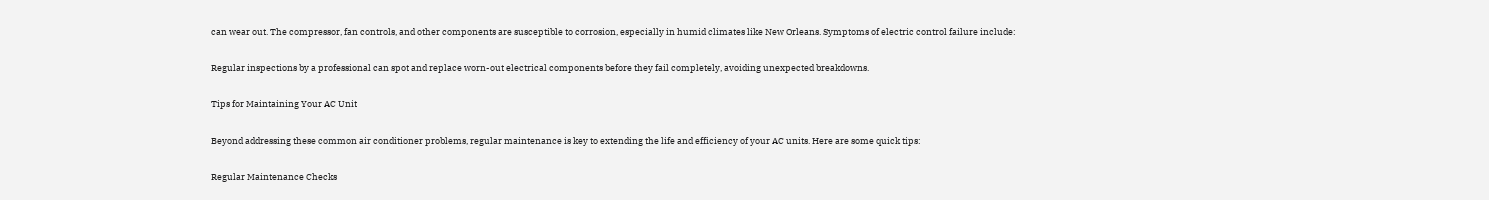can wear out. The compressor, fan controls, and other components are susceptible to corrosion, especially in humid climates like New Orleans. Symptoms of electric control failure include:

Regular inspections by a professional can spot and replace worn-out electrical components before they fail completely, avoiding unexpected breakdowns.

Tips for Maintaining Your AC Unit

Beyond addressing these common air conditioner problems, regular maintenance is key to extending the life and efficiency of your AC units. Here are some quick tips:

Regular Maintenance Checks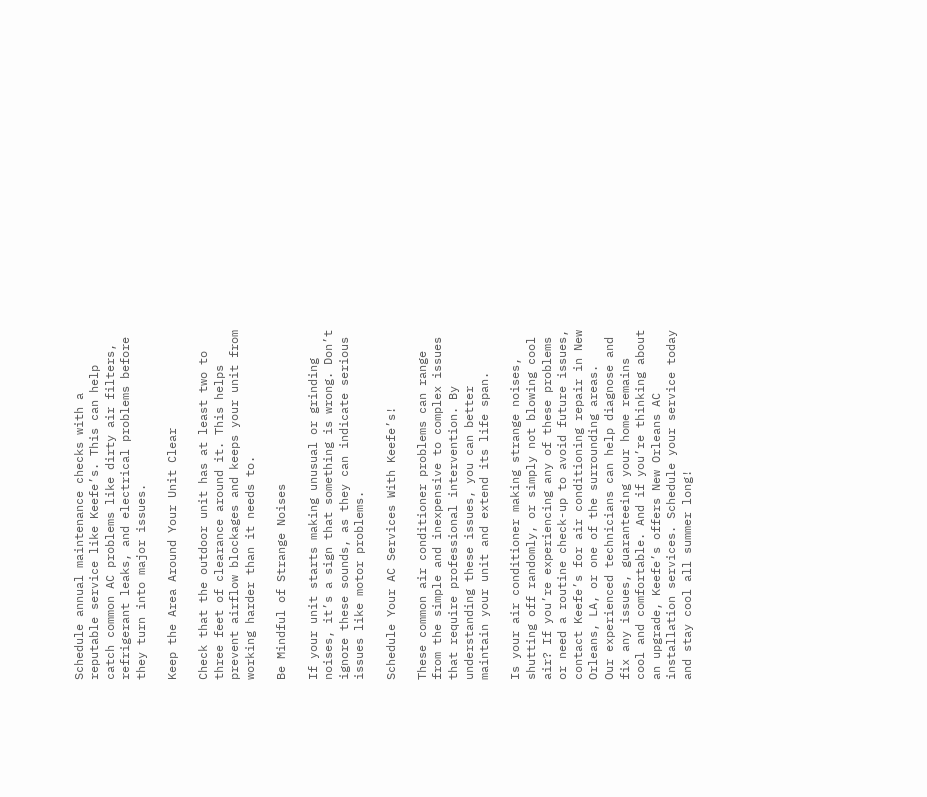Schedule annual maintenance checks with a reputable service like Keefe’s. This can help catch common AC problems like dirty air filters, refrigerant leaks, and electrical problems before they turn into major issues.

Keep the Area Around Your Unit Clear

Check that the outdoor unit has at least two to three feet of clearance around it. This helps prevent airflow blockages and keeps your unit from working harder than it needs to.

Be Mindful of Strange Noises

If your unit starts making unusual or grinding noises, it’s a sign that something is wrong. Don’t ignore these sounds, as they can indicate serious issues like motor problems.

Schedule Your AC Services With Keefe’s!

These common air conditioner problems can range from the simple and inexpensive to complex issues that require professional intervention. By understanding these issues, you can better maintain your unit and extend its life span.

Is your air conditioner making strange noises, shutting off randomly, or simply not blowing cool air? If you’re experiencing any of these problems or need a routine check-up to avoid future issues, contact Keefe’s for air conditioning repair in New Orleans, LA, or one of the surrounding areas.
Our experienced technicians can help diagnose and fix any issues, guaranteeing your home remains cool and comfortable. And if you’re thinking about an upgrade, Keefe’s offers New Orleans AC installation services. Schedule your service today and stay cool all summer long!